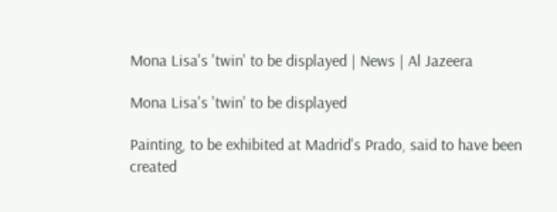Mona Lisa's 'twin' to be displayed | News | Al Jazeera

Mona Lisa's 'twin' to be displayed

Painting, to be exhibited at Madrid's Prado, said to have been created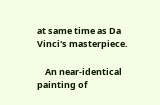at same time as Da Vinci's masterpiece.

    An near-identical painting of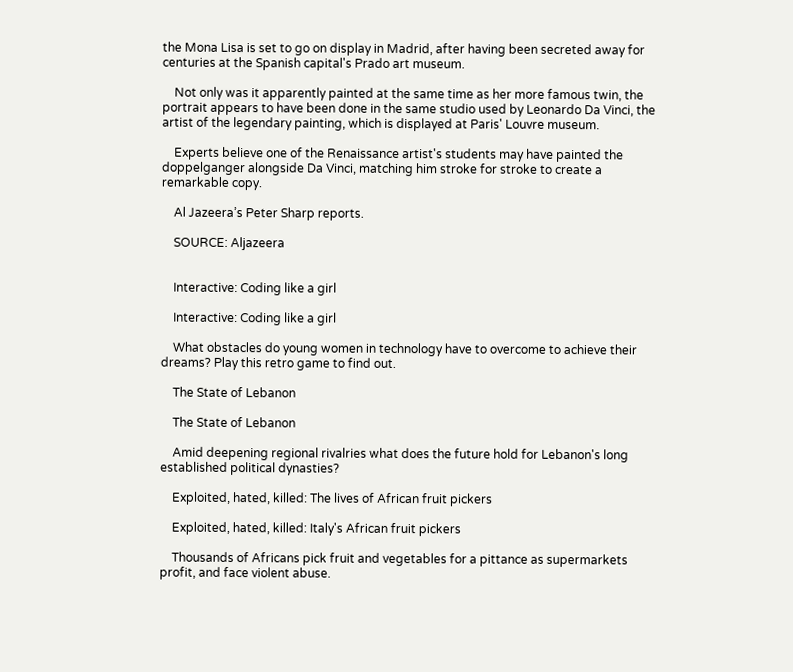the Mona Lisa is set to go on display in Madrid, after having been secreted away for centuries at the Spanish capital's Prado art museum.

    Not only was it apparently painted at the same time as her more famous twin, the portrait appears to have been done in the same studio used by Leonardo Da Vinci, the artist of the legendary painting, which is displayed at Paris' Louvre museum.

    Experts believe one of the Renaissance artist's students may have painted the doppelganger alongside Da Vinci, matching him stroke for stroke to create a remarkable copy.

    Al Jazeera’s Peter Sharp reports.

    SOURCE: Aljazeera


    Interactive: Coding like a girl

    Interactive: Coding like a girl

    What obstacles do young women in technology have to overcome to achieve their dreams? Play this retro game to find out.

    The State of Lebanon

    The State of Lebanon

    Amid deepening regional rivalries what does the future hold for Lebanon's long established political dynasties?

    Exploited, hated, killed: The lives of African fruit pickers

    Exploited, hated, killed: Italy's African fruit pickers

    Thousands of Africans pick fruit and vegetables for a pittance as supermarkets profit, and face violent abuse.